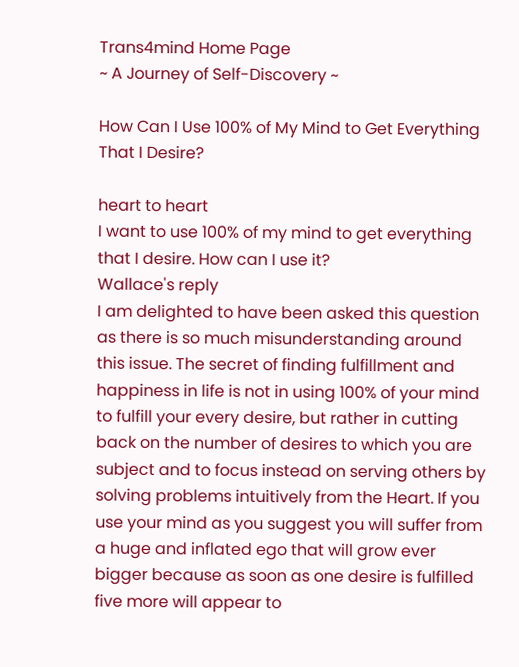Trans4mind Home Page
~ A Journey of Self-Discovery ~

How Can I Use 100% of My Mind to Get Everything That I Desire?

heart to heart
I want to use 100% of my mind to get everything that I desire. How can I use it?
Wallace's reply
I am delighted to have been asked this question as there is so much misunderstanding around this issue. The secret of finding fulfillment and happiness in life is not in using 100% of your mind to fulfill your every desire, but rather in cutting back on the number of desires to which you are subject and to focus instead on serving others by solving problems intuitively from the Heart. If you use your mind as you suggest you will suffer from a huge and inflated ego that will grow ever bigger because as soon as one desire is fulfilled five more will appear to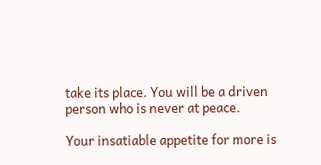take its place. You will be a driven person who is never at peace.

Your insatiable appetite for more is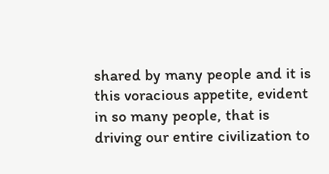shared by many people and it is this voracious appetite, evident in so many people, that is driving our entire civilization to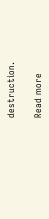destruction.

Read more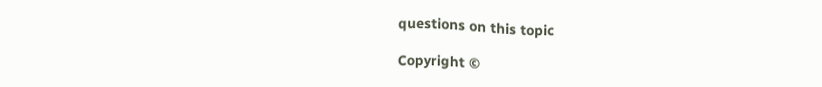questions on this topic

Copyright ©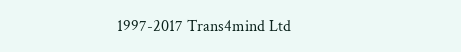1997-2017 Trans4mind Ltd